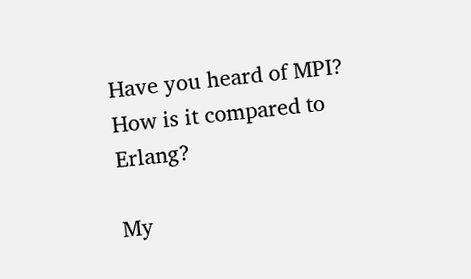Have you heard of MPI? How is it compared to Erlang?

My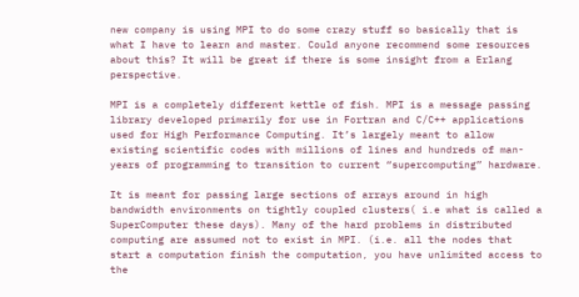new company is using MPI to do some crazy stuff so basically that is what I have to learn and master. Could anyone recommend some resources about this? It will be great if there is some insight from a Erlang perspective.

MPI is a completely different kettle of fish. MPI is a message passing library developed primarily for use in Fortran and C/C++ applications used for High Performance Computing. It’s largely meant to allow existing scientific codes with millions of lines and hundreds of man-years of programming to transition to current “supercomputing” hardware.

It is meant for passing large sections of arrays around in high bandwidth environments on tightly coupled clusters( i.e what is called a SuperComputer these days). Many of the hard problems in distributed computing are assumed not to exist in MPI. (i.e. all the nodes that start a computation finish the computation, you have unlimited access to the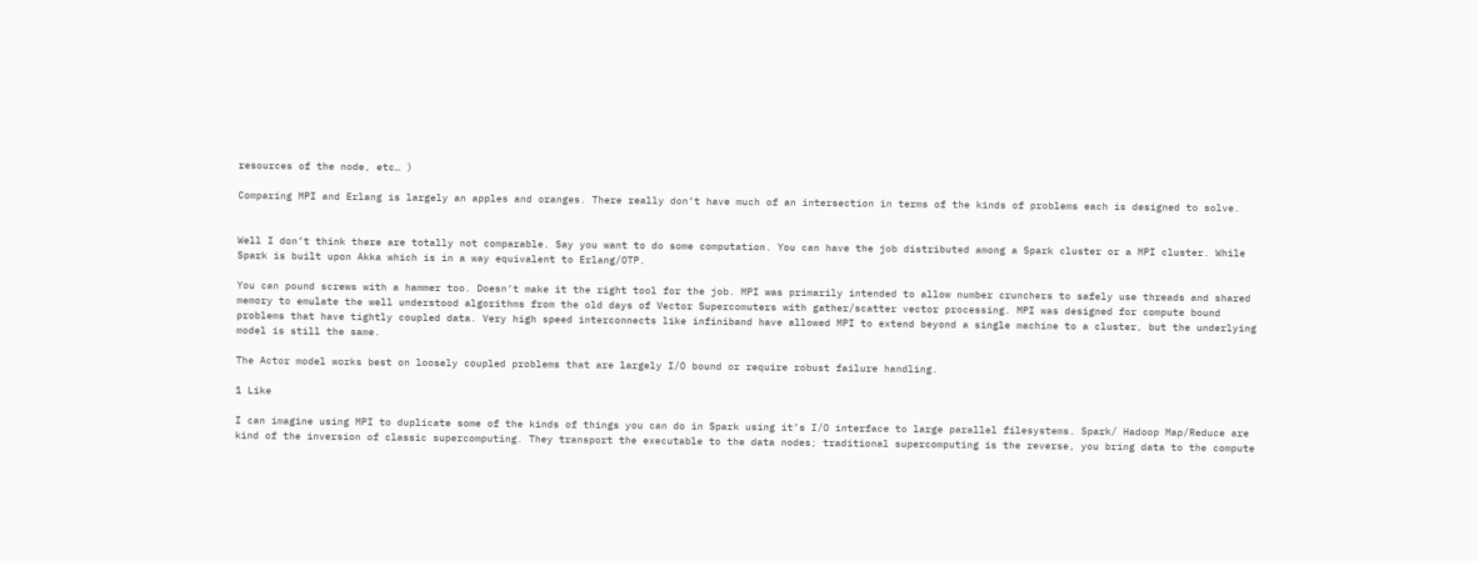resources of the node, etc… )

Comparing MPI and Erlang is largely an apples and oranges. There really don’t have much of an intersection in terms of the kinds of problems each is designed to solve.


Well I don’t think there are totally not comparable. Say you want to do some computation. You can have the job distributed among a Spark cluster or a MPI cluster. While Spark is built upon Akka which is in a way equivalent to Erlang/OTP.

You can pound screws with a hammer too. Doesn’t make it the right tool for the job. MPI was primarily intended to allow number crunchers to safely use threads and shared memory to emulate the well understood algorithms from the old days of Vector Supercomuters with gather/scatter vector processing. MPI was designed for compute bound problems that have tightly coupled data. Very high speed interconnects like infiniband have allowed MPI to extend beyond a single machine to a cluster, but the underlying model is still the same.

The Actor model works best on loosely coupled problems that are largely I/O bound or require robust failure handling.

1 Like

I can imagine using MPI to duplicate some of the kinds of things you can do in Spark using it’s I/O interface to large parallel filesystems. Spark/ Hadoop Map/Reduce are kind of the inversion of classic supercomputing. They transport the executable to the data nodes; traditional supercomputing is the reverse, you bring data to the compute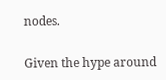nodes.

Given the hype around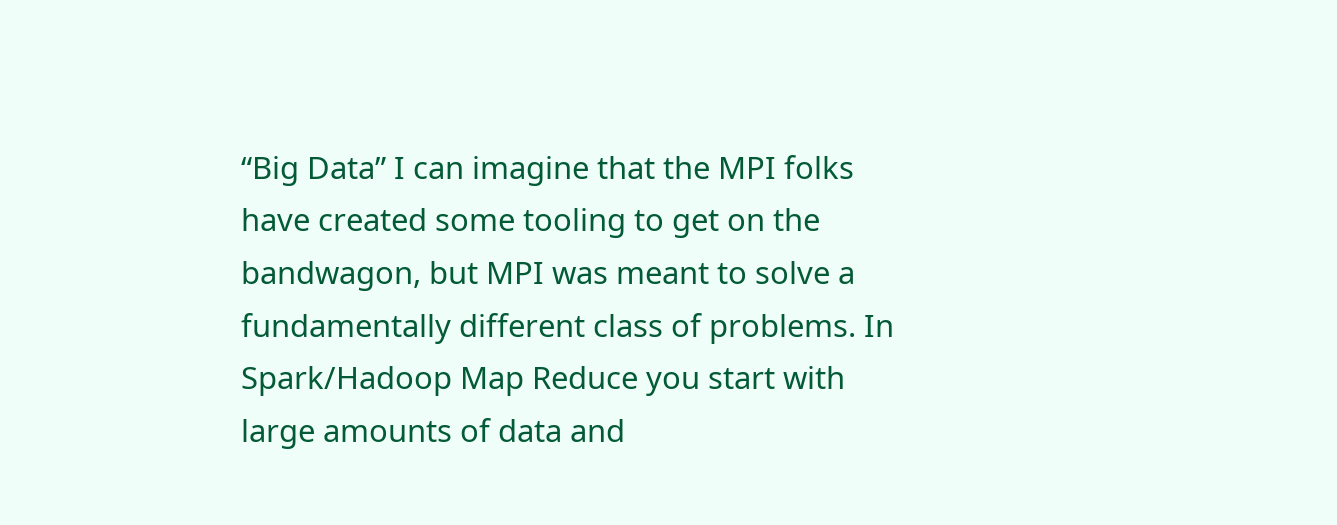“Big Data” I can imagine that the MPI folks have created some tooling to get on the bandwagon, but MPI was meant to solve a fundamentally different class of problems. In Spark/Hadoop Map Reduce you start with large amounts of data and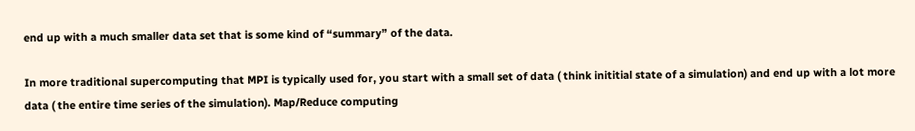end up with a much smaller data set that is some kind of “summary” of the data.

In more traditional supercomputing that MPI is typically used for, you start with a small set of data ( think inititial state of a simulation) and end up with a lot more data ( the entire time series of the simulation). Map/Reduce computing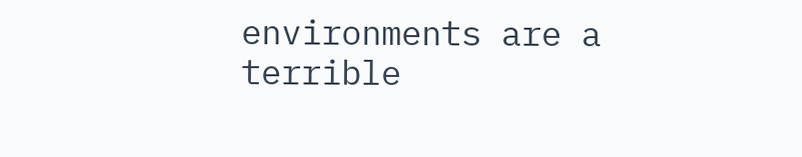environments are a terrible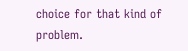choice for that kind of problem.